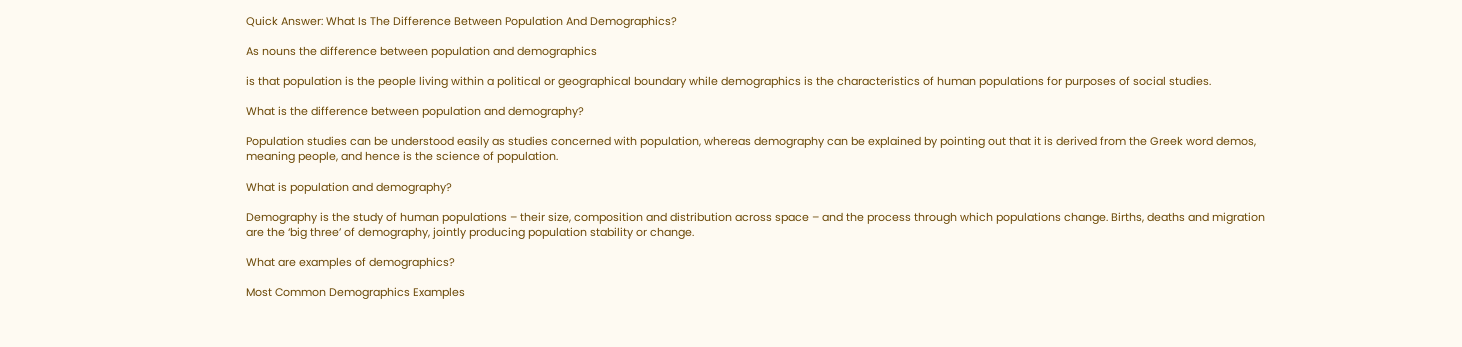Quick Answer: What Is The Difference Between Population And Demographics?

As nouns the difference between population and demographics

is that population is the people living within a political or geographical boundary while demographics is the characteristics of human populations for purposes of social studies.

What is the difference between population and demography?

Population studies can be understood easily as studies concerned with population, whereas demography can be explained by pointing out that it is derived from the Greek word demos, meaning people, and hence is the science of population.

What is population and demography?

Demography is the study of human populations – their size, composition and distribution across space – and the process through which populations change. Births, deaths and migration are the ‘big three’ of demography, jointly producing population stability or change.

What are examples of demographics?

Most Common Demographics Examples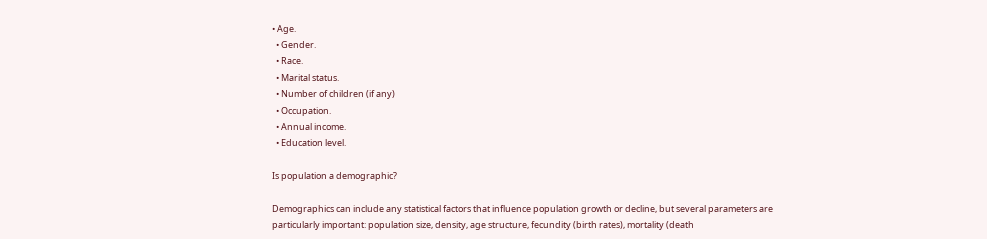• Age.
  • Gender.
  • Race.
  • Marital status.
  • Number of children (if any)
  • Occupation.
  • Annual income.
  • Education level.

Is population a demographic?

Demographics can include any statistical factors that influence population growth or decline, but several parameters are particularly important: population size, density, age structure, fecundity (birth rates), mortality (death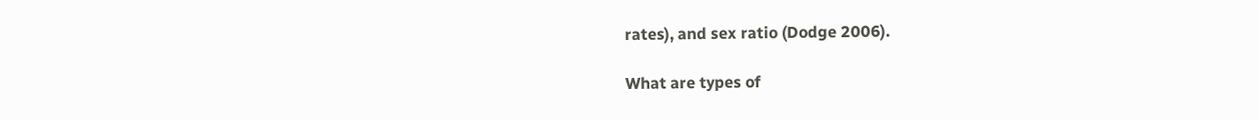rates), and sex ratio (Dodge 2006).

What are types of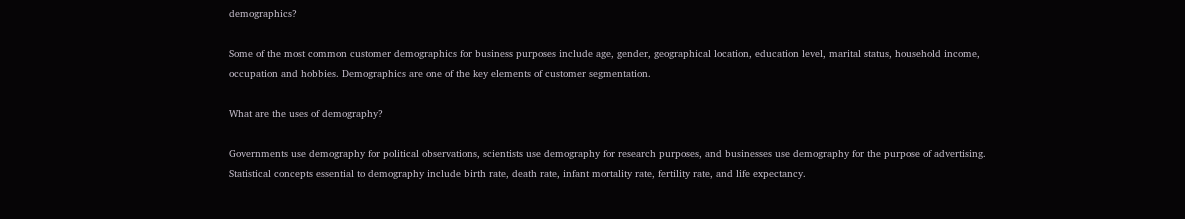demographics?

Some of the most common customer demographics for business purposes include age, gender, geographical location, education level, marital status, household income, occupation and hobbies. Demographics are one of the key elements of customer segmentation.

What are the uses of demography?

Governments use demography for political observations, scientists use demography for research purposes, and businesses use demography for the purpose of advertising. Statistical concepts essential to demography include birth rate, death rate, infant mortality rate, fertility rate, and life expectancy.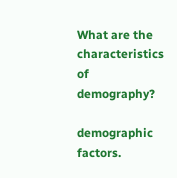What are the characteristics of demography?

demographic factors.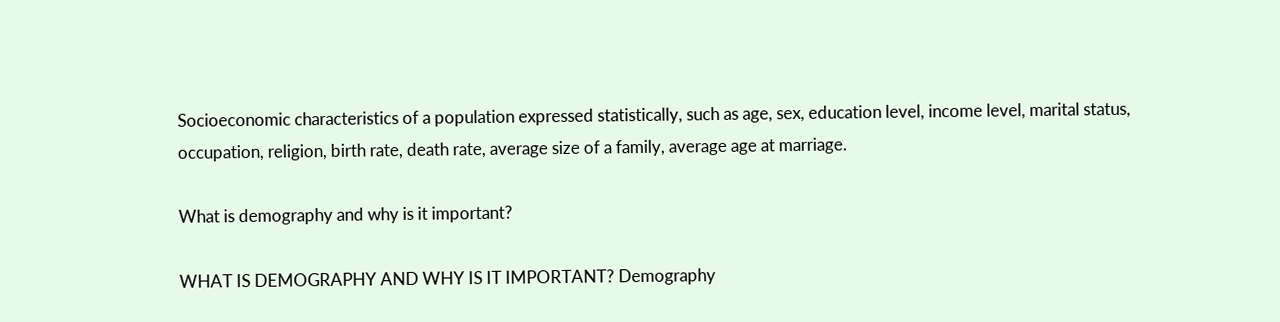Socioeconomic characteristics of a population expressed statistically, such as age, sex, education level, income level, marital status, occupation, religion, birth rate, death rate, average size of a family, average age at marriage.

What is demography and why is it important?

WHAT IS DEMOGRAPHY AND WHY IS IT IMPORTANT? Demography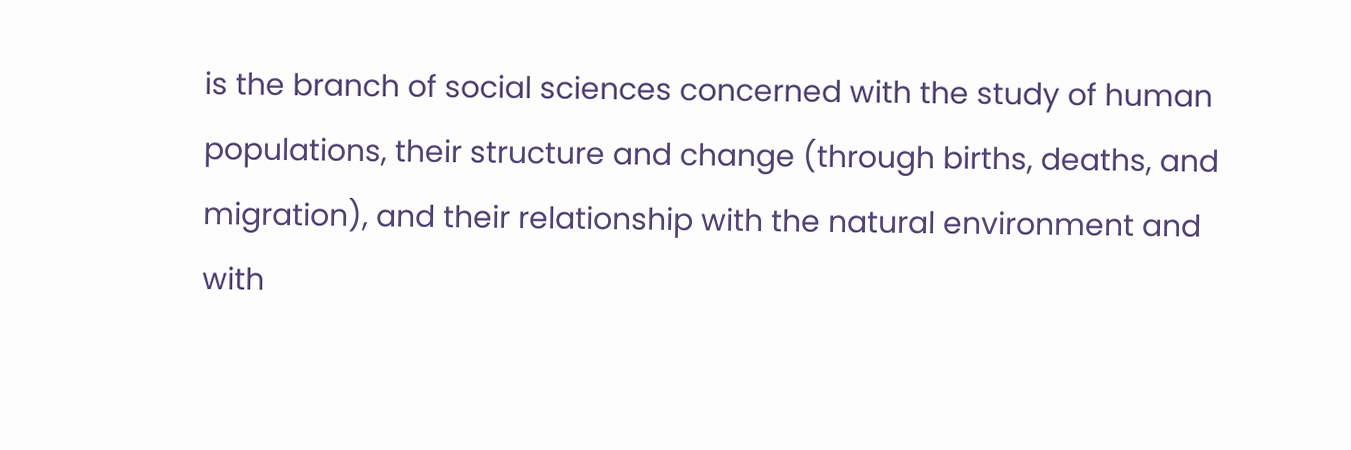is the branch of social sciences concerned with the study of human populations, their structure and change (through births, deaths, and migration), and their relationship with the natural environment and with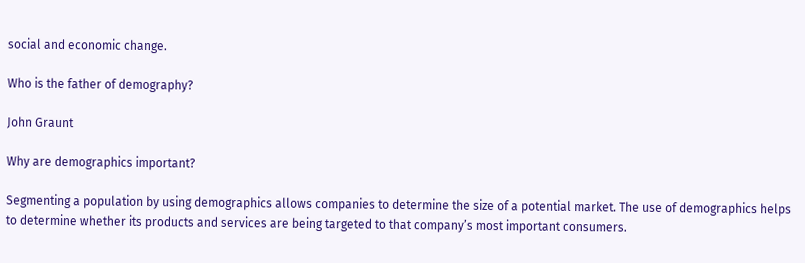social and economic change.

Who is the father of demography?

John Graunt

Why are demographics important?

Segmenting a population by using demographics allows companies to determine the size of a potential market. The use of demographics helps to determine whether its products and services are being targeted to that company’s most important consumers.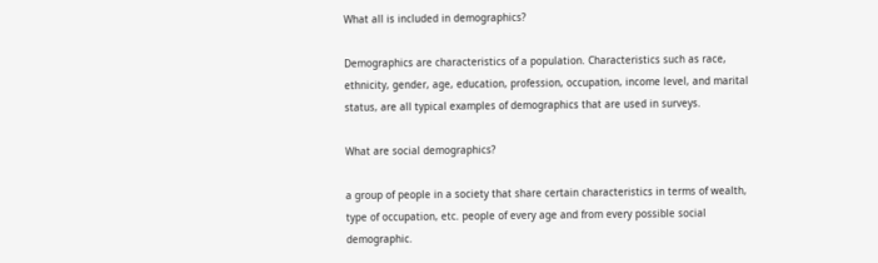What all is included in demographics?

Demographics are characteristics of a population. Characteristics such as race, ethnicity, gender, age, education, profession, occupation, income level, and marital status, are all typical examples of demographics that are used in surveys.

What are social demographics?

a group of people in a society that share certain characteristics in terms of wealth, type of occupation, etc. people of every age and from every possible social demographic.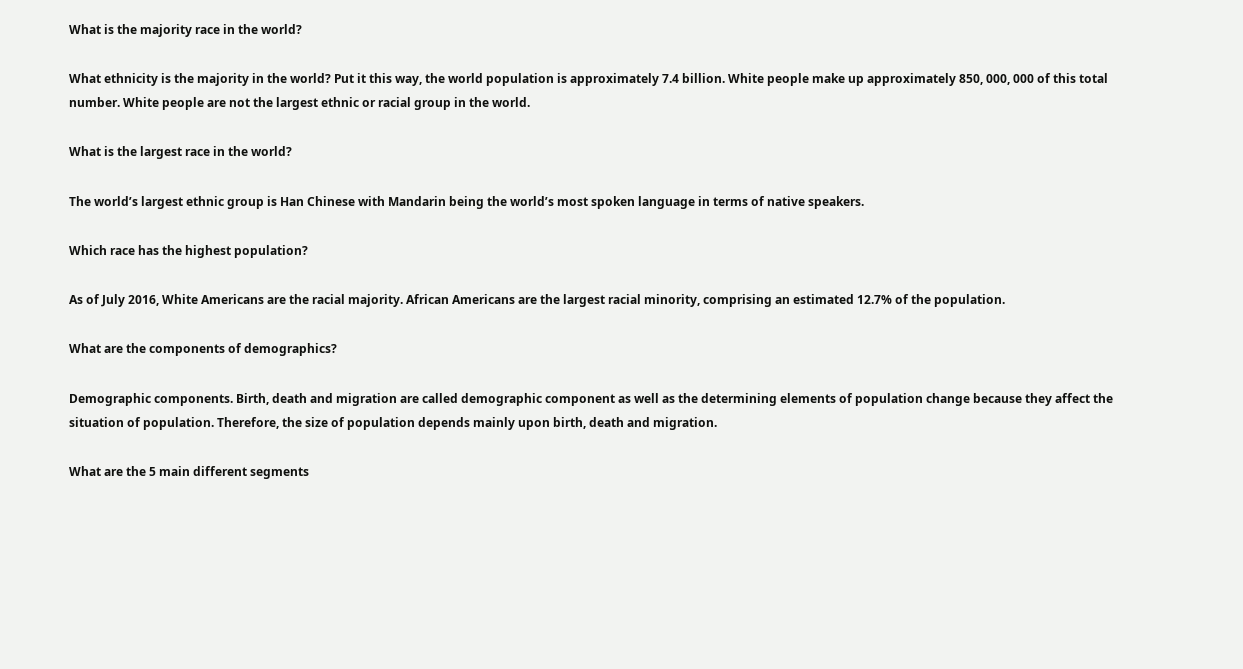What is the majority race in the world?

What ethnicity is the majority in the world? Put it this way, the world population is approximately 7.4 billion. White people make up approximately 850, 000, 000 of this total number. White people are not the largest ethnic or racial group in the world.

What is the largest race in the world?

The world’s largest ethnic group is Han Chinese with Mandarin being the world’s most spoken language in terms of native speakers.

Which race has the highest population?

As of July 2016, White Americans are the racial majority. African Americans are the largest racial minority, comprising an estimated 12.7% of the population.

What are the components of demographics?

Demographic components. Birth, death and migration are called demographic component as well as the determining elements of population change because they affect the situation of population. Therefore, the size of population depends mainly upon birth, death and migration.

What are the 5 main different segments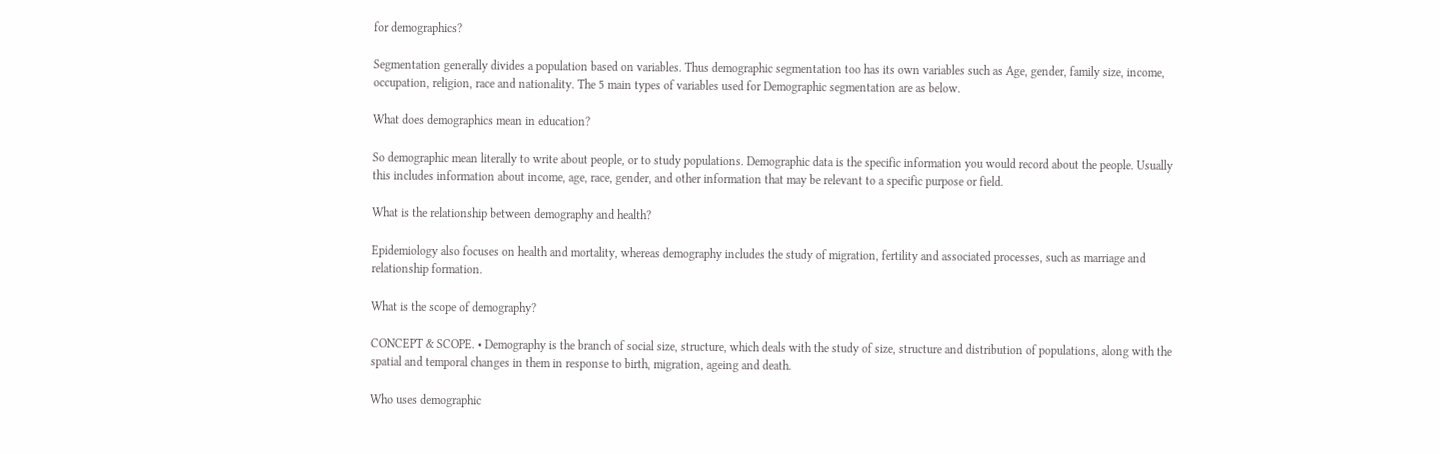for demographics?

Segmentation generally divides a population based on variables. Thus demographic segmentation too has its own variables such as Age, gender, family size, income, occupation, religion, race and nationality. The 5 main types of variables used for Demographic segmentation are as below.

What does demographics mean in education?

So demographic mean literally to write about people, or to study populations. Demographic data is the specific information you would record about the people. Usually this includes information about income, age, race, gender, and other information that may be relevant to a specific purpose or field.

What is the relationship between demography and health?

Epidemiology also focuses on health and mortality, whereas demography includes the study of migration, fertility and associated processes, such as marriage and relationship formation.

What is the scope of demography?

CONCEPT & SCOPE. • Demography is the branch of social size, structure, which deals with the study of size, structure and distribution of populations, along with the spatial and temporal changes in them in response to birth, migration, ageing and death.

Who uses demographic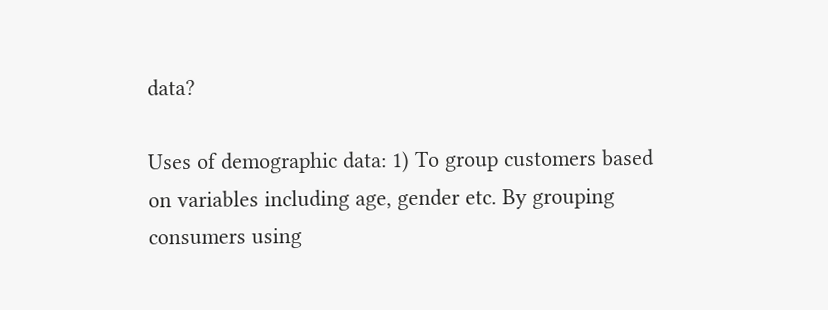data?

Uses of demographic data: 1) To group customers based on variables including age, gender etc. By grouping consumers using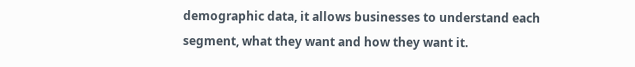demographic data, it allows businesses to understand each segment, what they want and how they want it.